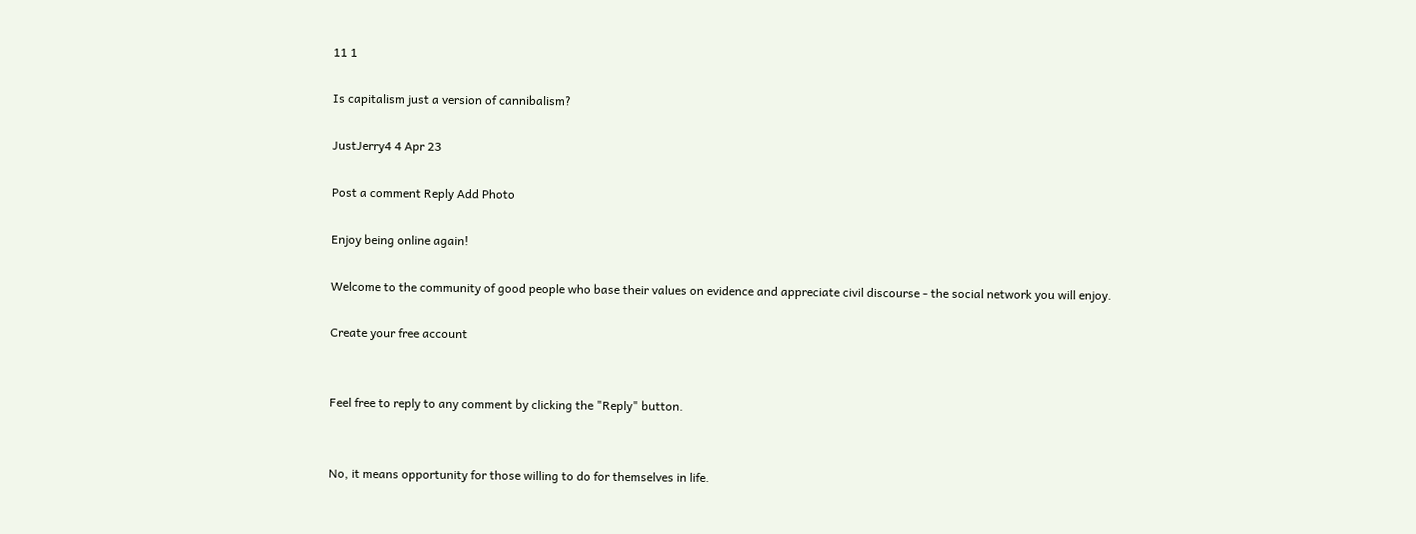11 1

Is capitalism just a version of cannibalism?

JustJerry4 4 Apr 23

Post a comment Reply Add Photo

Enjoy being online again!

Welcome to the community of good people who base their values on evidence and appreciate civil discourse - the social network you will enjoy.

Create your free account


Feel free to reply to any comment by clicking the "Reply" button.


No, it means opportunity for those willing to do for themselves in life.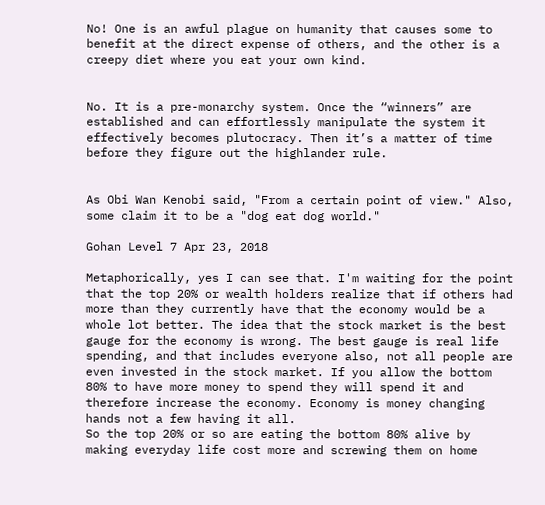No! One is an awful plague on humanity that causes some to benefit at the direct expense of others, and the other is a creepy diet where you eat your own kind.


No. It is a pre-monarchy system. Once the “winners” are established and can effortlessly manipulate the system it effectively becomes plutocracy. Then it’s a matter of time before they figure out the highlander rule.


As Obi Wan Kenobi said, "From a certain point of view." Also, some claim it to be a "dog eat dog world."

Gohan Level 7 Apr 23, 2018

Metaphorically, yes I can see that. I'm waiting for the point that the top 20% or wealth holders realize that if others had more than they currently have that the economy would be a whole lot better. The idea that the stock market is the best gauge for the economy is wrong. The best gauge is real life spending, and that includes everyone also, not all people are even invested in the stock market. If you allow the bottom 80% to have more money to spend they will spend it and therefore increase the economy. Economy is money changing hands not a few having it all.
So the top 20% or so are eating the bottom 80% alive by making everyday life cost more and screwing them on home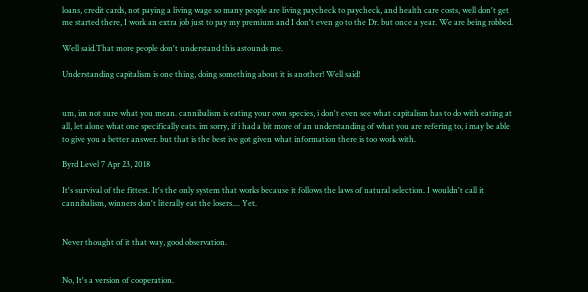loans, credit cards, not paying a living wage so many people are living paycheck to paycheck, and health care costs, well don't get me started there, I work an extra job just to pay my premium and I don't even go to the Dr. but once a year. We are being robbed.

Well said.That more people don't understand this astounds me.

Understanding capitalism is one thing, doing something about it is another! Well said!


um, im not sure what you mean. cannibalism is eating your own species, i don't even see what capitalism has to do with eating at all, let alone what one specifically eats. im sorry, if i had a bit more of an understanding of what you are refering to, i may be able to give you a better answer. but that is the best ive got given what information there is too work with.

Byrd Level 7 Apr 23, 2018

It's survival of the fittest. It's the only system that works because it follows the laws of natural selection. I wouldn't call it cannibalism, winners don't literally eat the losers.... Yet.


Never thought of it that way, good observation.


No, It's a version of cooperation.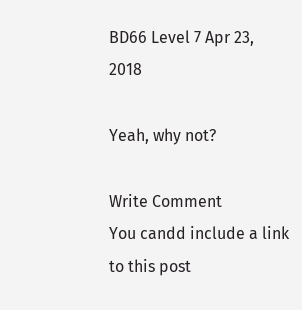BD66 Level 7 Apr 23, 2018

Yeah, why not?

Write Comment
You candd include a link to this post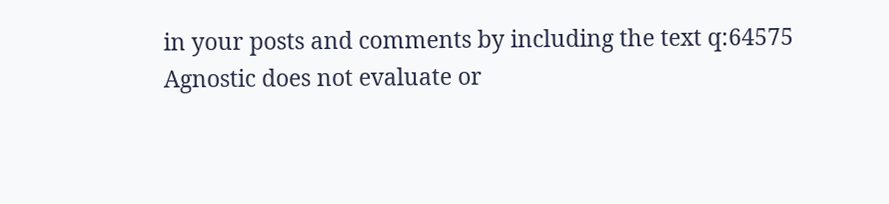in your posts and comments by including the text q:64575
Agnostic does not evaluate or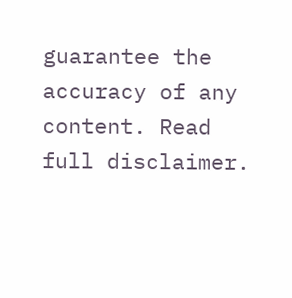guarantee the accuracy of any content. Read full disclaimer.